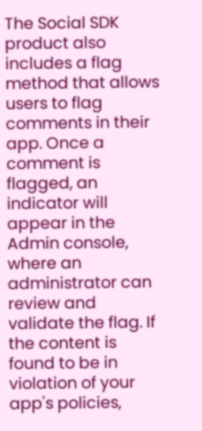The Social SDK product also includes a flag method that allows users to flag comments in their app. Once a comment is flagged, an indicator will appear in the Admin console, where an administrator can review and validate the flag. If the content is found to be in violation of your app's policies,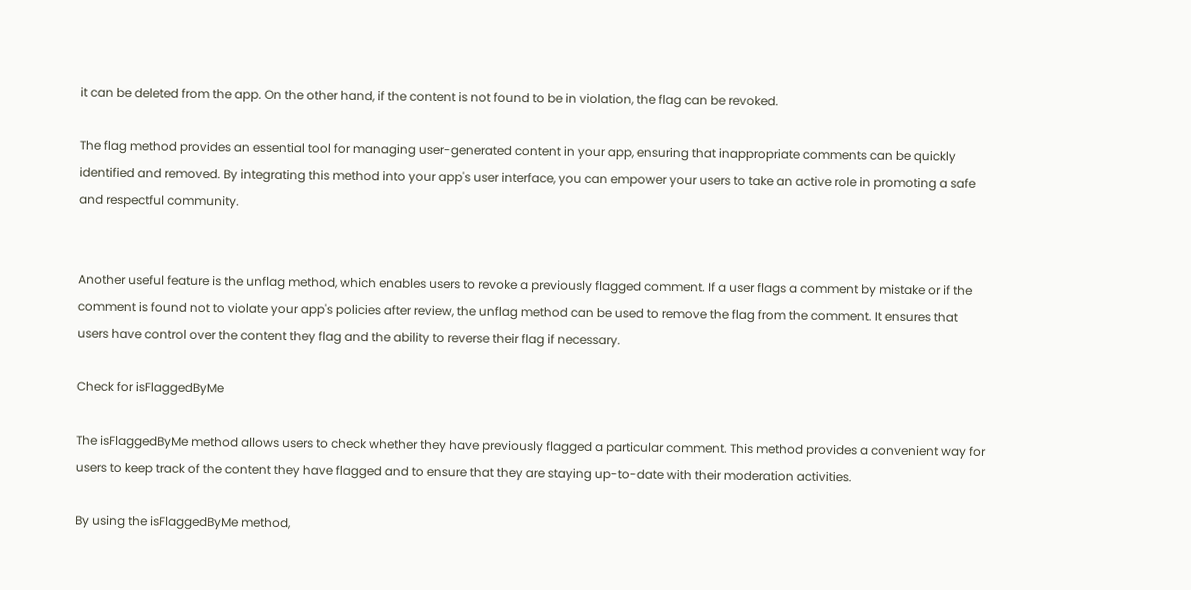it can be deleted from the app. On the other hand, if the content is not found to be in violation, the flag can be revoked.

The flag method provides an essential tool for managing user-generated content in your app, ensuring that inappropriate comments can be quickly identified and removed. By integrating this method into your app's user interface, you can empower your users to take an active role in promoting a safe and respectful community.


Another useful feature is the unflag method, which enables users to revoke a previously flagged comment. If a user flags a comment by mistake or if the comment is found not to violate your app's policies after review, the unflag method can be used to remove the flag from the comment. It ensures that users have control over the content they flag and the ability to reverse their flag if necessary.

Check for isFlaggedByMe

The isFlaggedByMe method allows users to check whether they have previously flagged a particular comment. This method provides a convenient way for users to keep track of the content they have flagged and to ensure that they are staying up-to-date with their moderation activities.

By using the isFlaggedByMe method,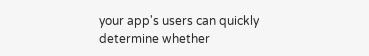your app's users can quickly determine whether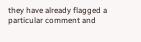they have already flagged a particular comment and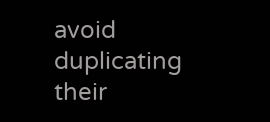avoid duplicating their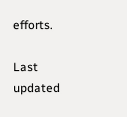efforts.

Last updated